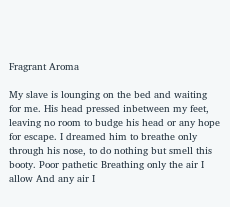Fragrant Aroma

My slave is lounging on the bed and waiting for me. His head pressed inbetween my feet, leaving no room to budge his head or any hope for escape. I dreamed him to breathe only through his nose, to do nothing but smell this booty. Poor pathetic Breathing only the air I allow And any air I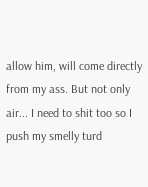allow him, will come directly from my ass. But not only air... I need to shit too so I push my smelly turd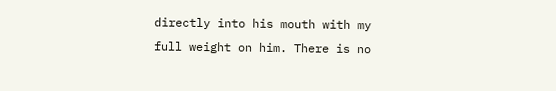directly into his mouth with my full weight on him. There is no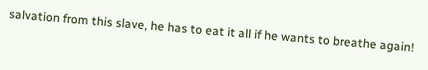salvation from this slave, he has to eat it all if he wants to breathe again!